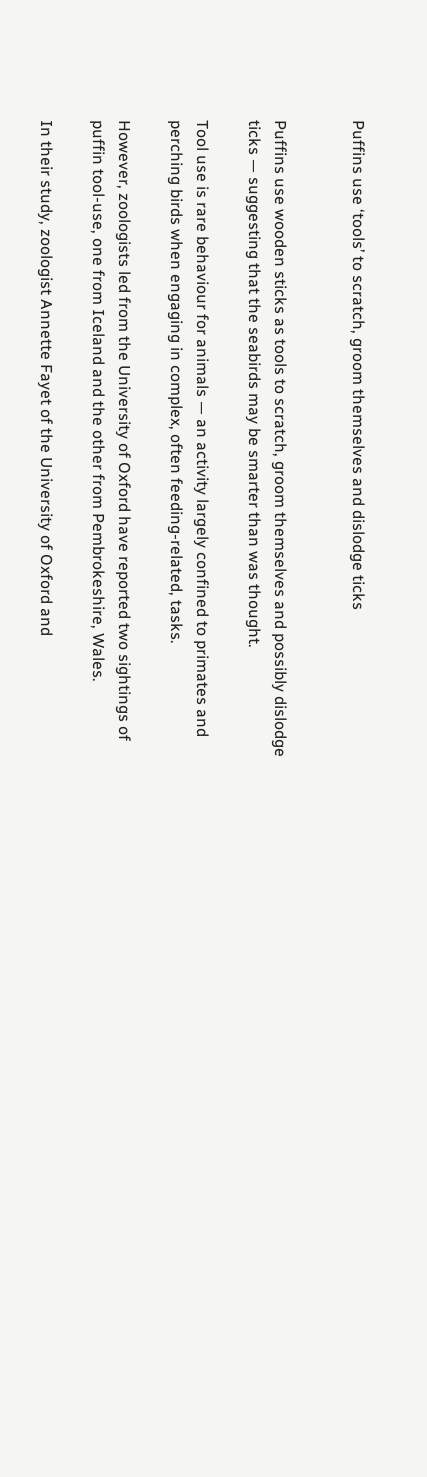Puffins use ‘tools’ to scratch, groom themselves and dislodge ticks


Puffins use wooden sticks as tools to scratch, groom themselves and possibly dislodge ticks — suggesting that the seabirds may be smarter than was thought.

Tool use is rare behaviour for animals — an activity largely confined to primates and perching birds when engaging in complex, often feeding-related, tasks.

However, zoologists led from the University of Oxford have reported two sightings of puffin tool-use, one from Iceland and the other from Pembrokeshire, Wales.

In their study, zoologist Annette Fayet of the University of Oxford and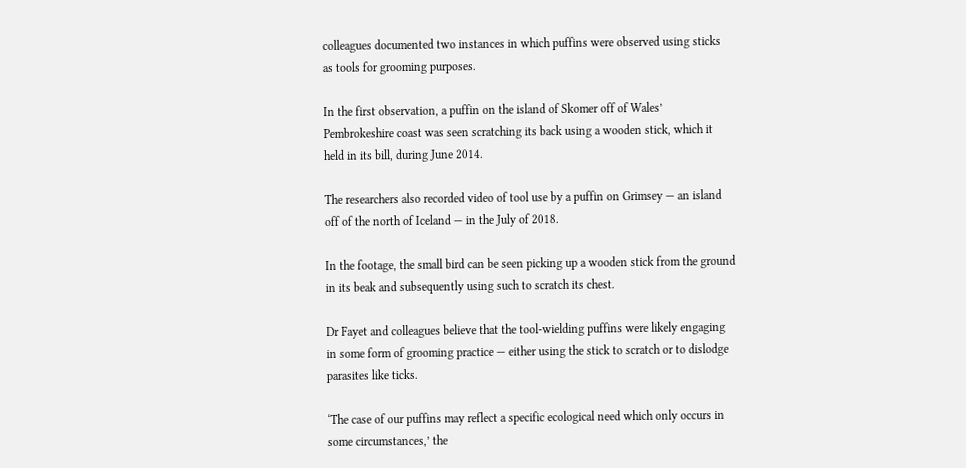colleagues documented two instances in which puffins were observed using sticks as tools for grooming purposes.

In the first observation, a puffin on the island of Skomer off of Wales’ Pembrokeshire coast was seen scratching its back using a wooden stick, which it held in its bill, during June 2014.

The researchers also recorded video of tool use by a puffin on Grimsey — an island off of the north of Iceland — in the July of 2018.

In the footage, the small bird can be seen picking up a wooden stick from the ground in its beak and subsequently using such to scratch its chest.

Dr Fayet and colleagues believe that the tool-wielding puffins were likely engaging in some form of grooming practice — either using the stick to scratch or to dislodge parasites like ticks.

‘The case of our puffins may reflect a specific ecological need which only occurs in some circumstances,’ the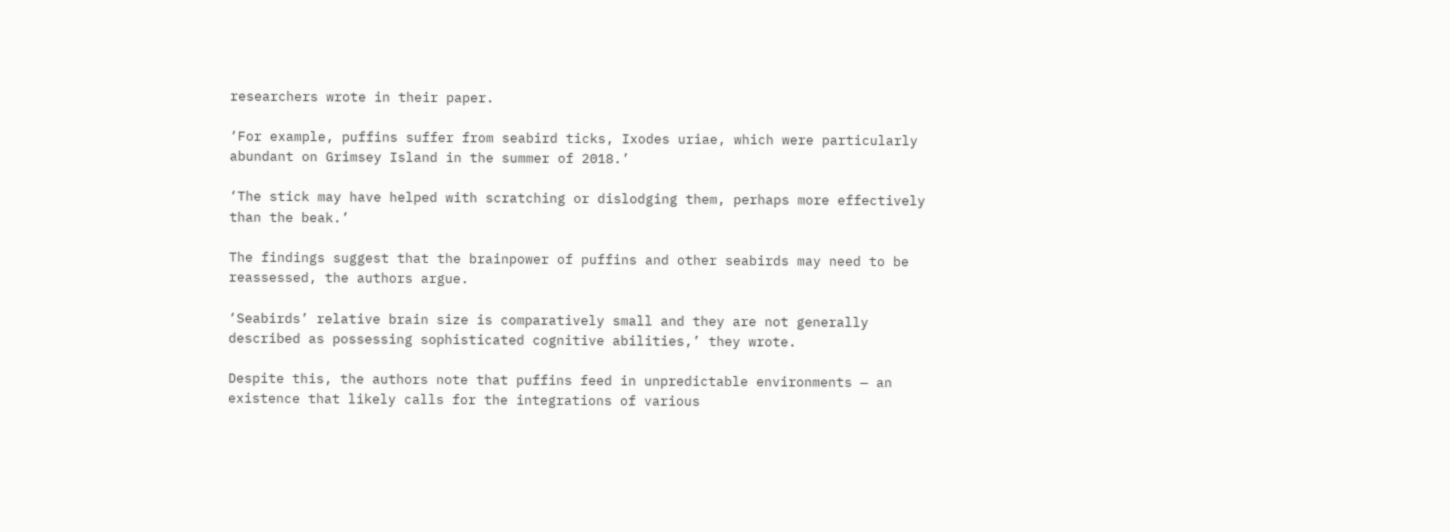researchers wrote in their paper.

‘For example, puffins suffer from seabird ticks, Ixodes uriae, which were particularly abundant on Grimsey Island in the summer of 2018.’

‘The stick may have helped with scratching or dislodging them, perhaps more effectively than the beak.’

The findings suggest that the brainpower of puffins and other seabirds may need to be reassessed, the authors argue.

‘Seabirds’ relative brain size is comparatively small and they are not generally described as possessing sophisticated cognitive abilities,’ they wrote.

Despite this, the authors note that puffins feed in unpredictable environments — an existence that likely calls for the integrations of various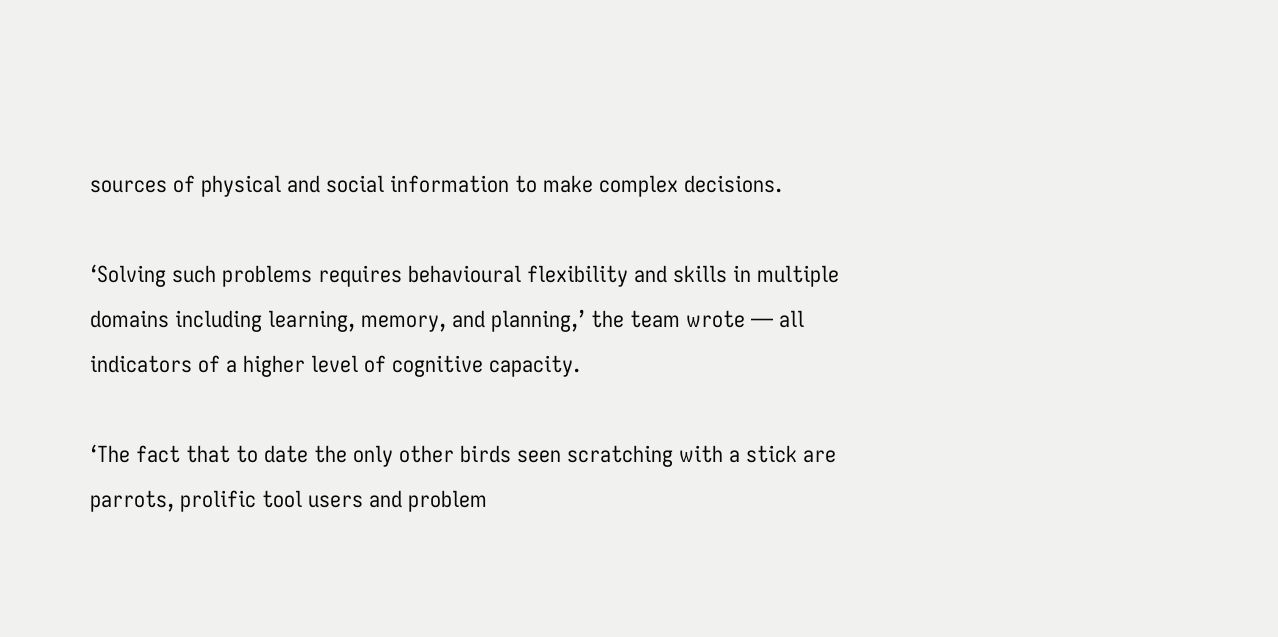sources of physical and social information to make complex decisions.

‘Solving such problems requires behavioural flexibility and skills in multiple domains including learning, memory, and planning,’ the team wrote — all indicators of a higher level of cognitive capacity.

‘The fact that to date the only other birds seen scratching with a stick are parrots, prolific tool users and problem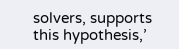solvers, supports this hypothesis,’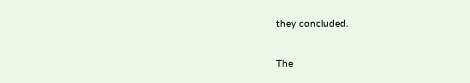they concluded.

The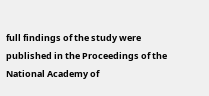full findings of the study were published in the Proceedings of the National Academy of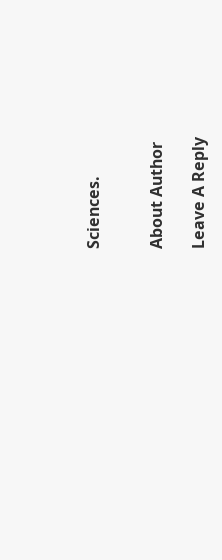Sciences.


About Author

Leave A Reply